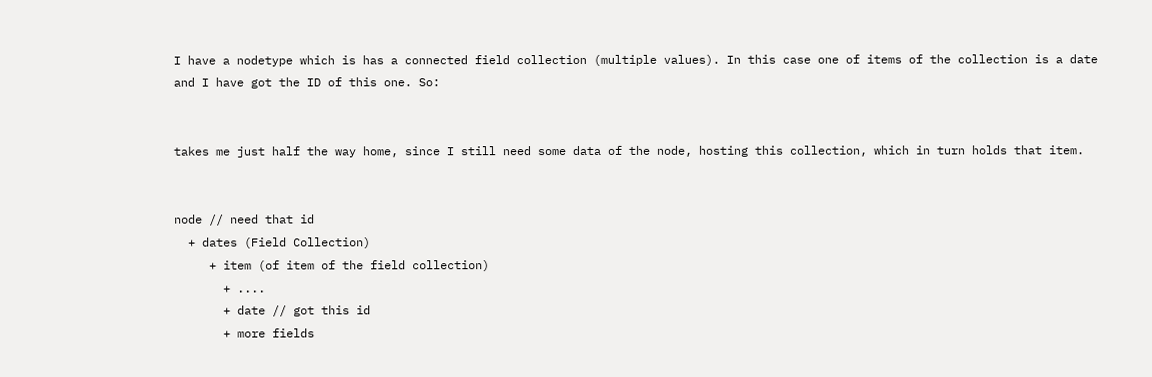I have a nodetype which is has a connected field collection (multiple values). In this case one of items of the collection is a date and I have got the ID of this one. So:


takes me just half the way home, since I still need some data of the node, hosting this collection, which in turn holds that item.


node // need that id
  + dates (Field Collection)
     + item (of item of the field collection)
       + ....
       + date // got this id
       + more fields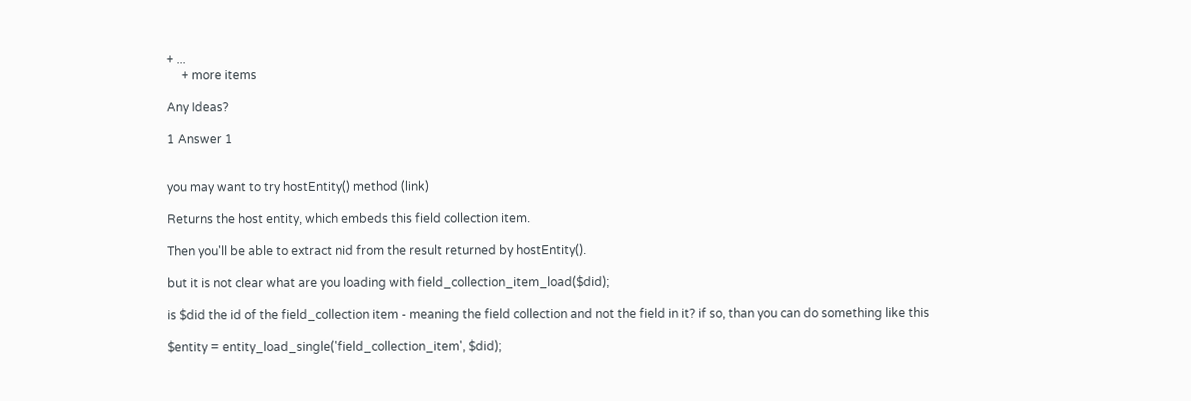+ ...
     + more items

Any Ideas?

1 Answer 1


you may want to try hostEntity() method (link)

Returns the host entity, which embeds this field collection item.

Then you'll be able to extract nid from the result returned by hostEntity().

but it is not clear what are you loading with field_collection_item_load($did);

is $did the id of the field_collection item - meaning the field collection and not the field in it? if so, than you can do something like this

$entity = entity_load_single('field_collection_item', $did);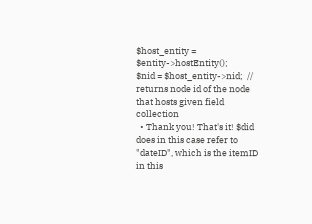$host_entity = $entity->hostEntity();
$nid = $host_entity->nid;  // returns node id of the node that hosts given field collection
  • Thank you! That's it! $did does in this case refer to "dateID", which is the itemID in this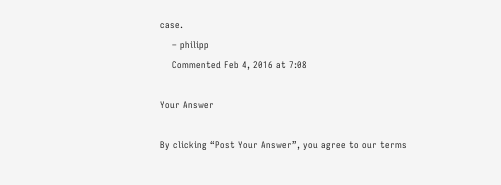case.
    – philipp
    Commented Feb 4, 2016 at 7:08

Your Answer

By clicking “Post Your Answer”, you agree to our terms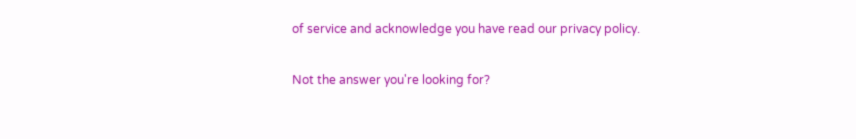of service and acknowledge you have read our privacy policy.

Not the answer you're looking for?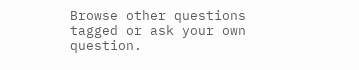Browse other questions tagged or ask your own question.